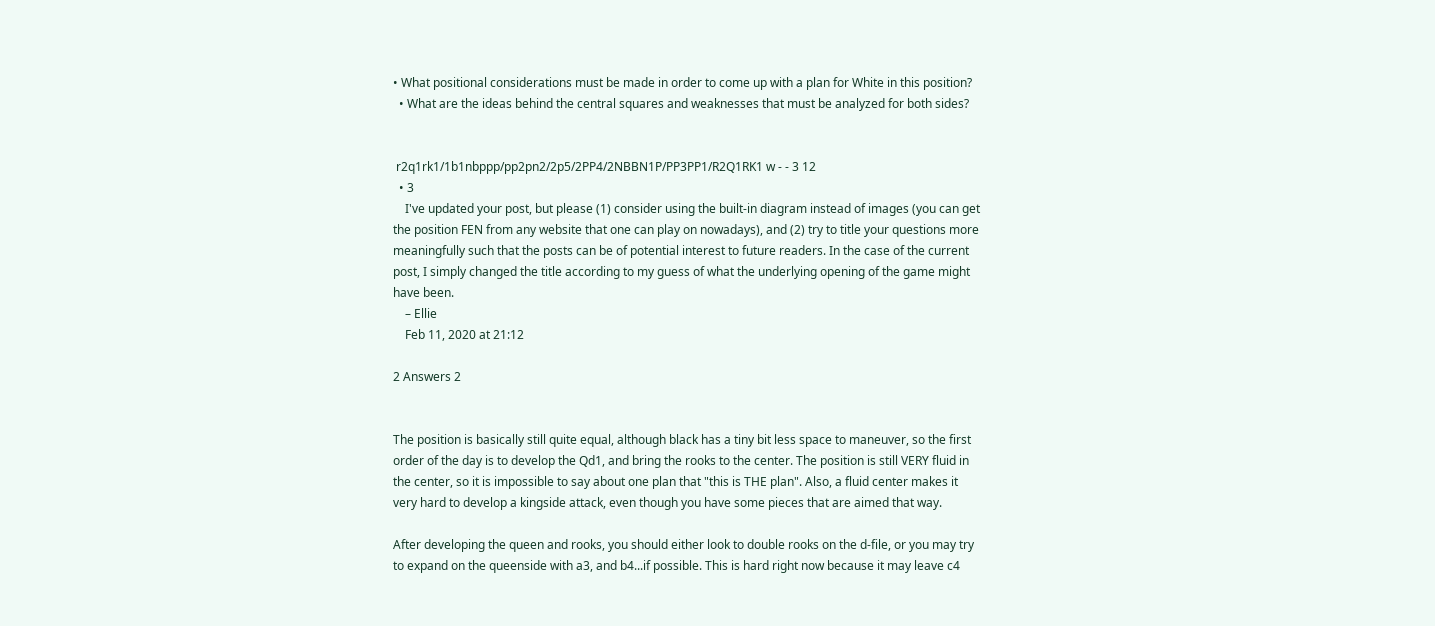• What positional considerations must be made in order to come up with a plan for White in this position?
  • What are the ideas behind the central squares and weaknesses that must be analyzed for both sides?


 r2q1rk1/1b1nbppp/pp2pn2/2p5/2PP4/2NBBN1P/PP3PP1/R2Q1RK1 w - - 3 12
  • 3
    I've updated your post, but please (1) consider using the built-in diagram instead of images (you can get the position FEN from any website that one can play on nowadays), and (2) try to title your questions more meaningfully such that the posts can be of potential interest to future readers. In the case of the current post, I simply changed the title according to my guess of what the underlying opening of the game might have been.
    – Ellie
    Feb 11, 2020 at 21:12

2 Answers 2


The position is basically still quite equal, although black has a tiny bit less space to maneuver, so the first order of the day is to develop the Qd1, and bring the rooks to the center. The position is still VERY fluid in the center, so it is impossible to say about one plan that "this is THE plan". Also, a fluid center makes it very hard to develop a kingside attack, even though you have some pieces that are aimed that way.

After developing the queen and rooks, you should either look to double rooks on the d-file, or you may try to expand on the queenside with a3, and b4...if possible. This is hard right now because it may leave c4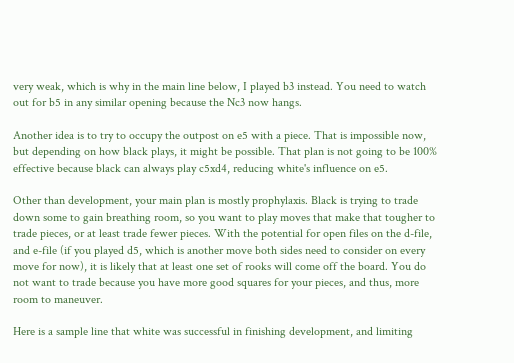very weak, which is why in the main line below, I played b3 instead. You need to watch out for b5 in any similar opening because the Nc3 now hangs.

Another idea is to try to occupy the outpost on e5 with a piece. That is impossible now, but depending on how black plays, it might be possible. That plan is not going to be 100% effective because black can always play c5xd4, reducing white's influence on e5.

Other than development, your main plan is mostly prophylaxis. Black is trying to trade down some to gain breathing room, so you want to play moves that make that tougher to trade pieces, or at least trade fewer pieces. With the potential for open files on the d-file, and e-file (if you played d5, which is another move both sides need to consider on every move for now), it is likely that at least one set of rooks will come off the board. You do not want to trade because you have more good squares for your pieces, and thus, more room to maneuver.

Here is a sample line that white was successful in finishing development, and limiting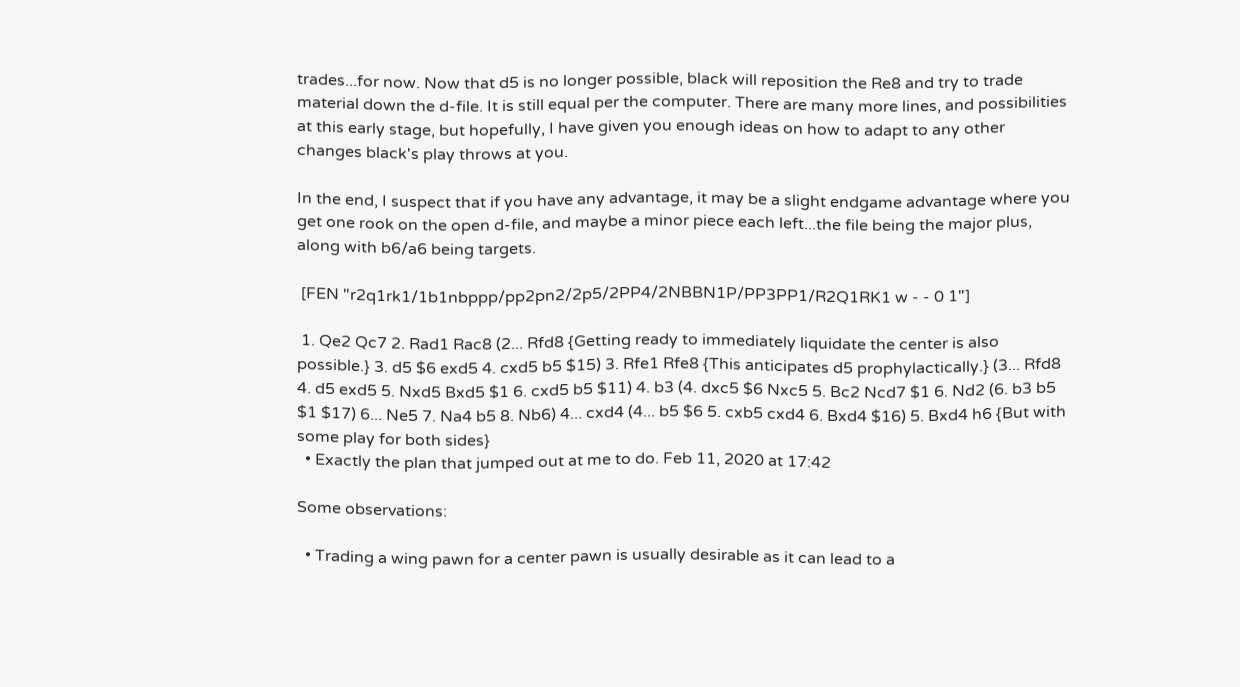trades...for now. Now that d5 is no longer possible, black will reposition the Re8 and try to trade material down the d-file. It is still equal per the computer. There are many more lines, and possibilities at this early stage, but hopefully, I have given you enough ideas on how to adapt to any other changes black's play throws at you.

In the end, I suspect that if you have any advantage, it may be a slight endgame advantage where you get one rook on the open d-file, and maybe a minor piece each left...the file being the major plus, along with b6/a6 being targets.

 [FEN "r2q1rk1/1b1nbppp/pp2pn2/2p5/2PP4/2NBBN1P/PP3PP1/R2Q1RK1 w - - 0 1"]

 1. Qe2 Qc7 2. Rad1 Rac8 (2... Rfd8 {Getting ready to immediately liquidate the center is also possible.} 3. d5 $6 exd5 4. cxd5 b5 $15) 3. Rfe1 Rfe8 {This anticipates d5 prophylactically.} (3... Rfd8 4. d5 exd5 5. Nxd5 Bxd5 $1 6. cxd5 b5 $11) 4. b3 (4. dxc5 $6 Nxc5 5. Bc2 Ncd7 $1 6. Nd2 (6. b3 b5 $1 $17) 6... Ne5 7. Na4 b5 8. Nb6) 4... cxd4 (4... b5 $6 5. cxb5 cxd4 6. Bxd4 $16) 5. Bxd4 h6 {But with some play for both sides}
  • Exactly the plan that jumped out at me to do. Feb 11, 2020 at 17:42

Some observations:

  • Trading a wing pawn for a center pawn is usually desirable as it can lead to a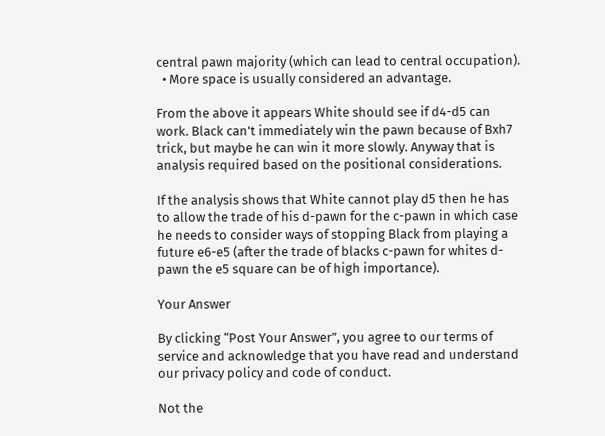central pawn majority (which can lead to central occupation).
  • More space is usually considered an advantage.

From the above it appears White should see if d4-d5 can work. Black can't immediately win the pawn because of Bxh7 trick, but maybe he can win it more slowly. Anyway that is analysis required based on the positional considerations.

If the analysis shows that White cannot play d5 then he has to allow the trade of his d-pawn for the c-pawn in which case he needs to consider ways of stopping Black from playing a future e6-e5 (after the trade of blacks c-pawn for whites d-pawn the e5 square can be of high importance).

Your Answer

By clicking “Post Your Answer”, you agree to our terms of service and acknowledge that you have read and understand our privacy policy and code of conduct.

Not the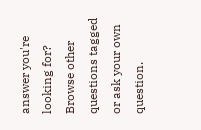answer you're looking for? Browse other questions tagged or ask your own question.